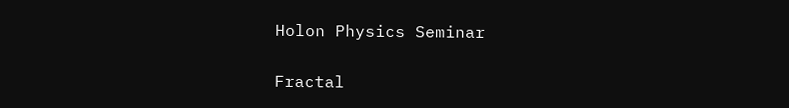Holon Physics Seminar

Fractal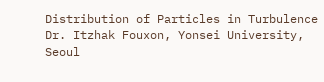Distribution of Particles in Turbulence
Dr. Itzhak Fouxon, Yonsei University, Seoul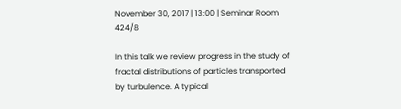November 30, 2017 | 13:00 | Seminar Room 424/8

In this talk we review progress in the study of fractal distributions of particles transported by turbulence. A typical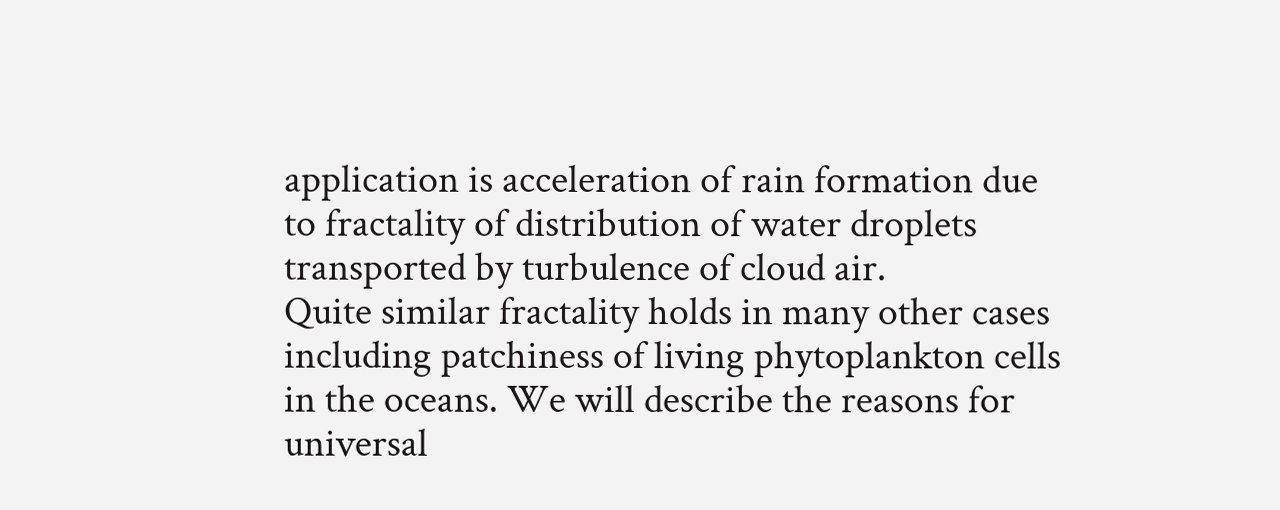application is acceleration of rain formation due to fractality of distribution of water droplets transported by turbulence of cloud air.
Quite similar fractality holds in many other cases including patchiness of living phytoplankton cells in the oceans. We will describe the reasons for universal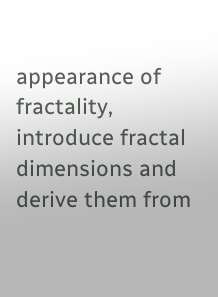appearance of fractality, introduce fractal dimensions and derive them from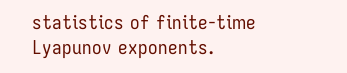statistics of finite-time Lyapunov exponents.